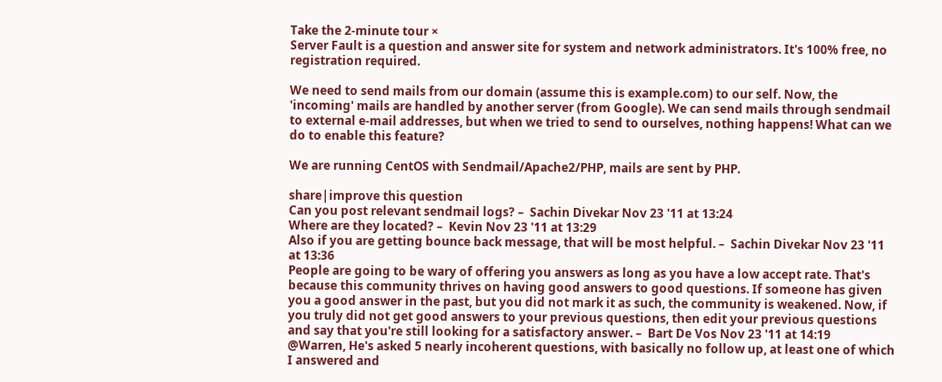Take the 2-minute tour ×
Server Fault is a question and answer site for system and network administrators. It's 100% free, no registration required.

We need to send mails from our domain (assume this is example.com) to our self. Now, the 'incoming' mails are handled by another server (from Google). We can send mails through sendmail to external e-mail addresses, but when we tried to send to ourselves, nothing happens! What can we do to enable this feature?

We are running CentOS with Sendmail/Apache2/PHP, mails are sent by PHP.

share|improve this question
Can you post relevant sendmail logs? –  Sachin Divekar Nov 23 '11 at 13:24
Where are they located? –  Kevin Nov 23 '11 at 13:29
Also if you are getting bounce back message, that will be most helpful. –  Sachin Divekar Nov 23 '11 at 13:36
People are going to be wary of offering you answers as long as you have a low accept rate. That's because this community thrives on having good answers to good questions. If someone has given you a good answer in the past, but you did not mark it as such, the community is weakened. Now, if you truly did not get good answers to your previous questions, then edit your previous questions and say that you're still looking for a satisfactory answer. –  Bart De Vos Nov 23 '11 at 14:19
@Warren, He's asked 5 nearly incoherent questions, with basically no follow up, at least one of which I answered and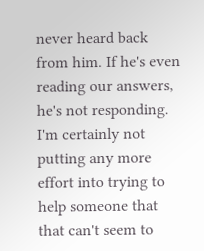never heard back from him. If he's even reading our answers, he's not responding. I'm certainly not putting any more effort into trying to help someone that that can't seem to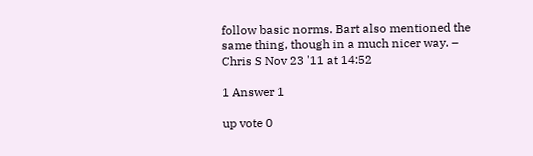follow basic norms. Bart also mentioned the same thing, though in a much nicer way. –  Chris S Nov 23 '11 at 14:52

1 Answer 1

up vote 0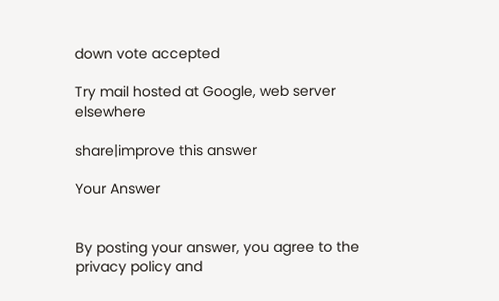down vote accepted

Try mail hosted at Google, web server elsewhere

share|improve this answer

Your Answer


By posting your answer, you agree to the privacy policy and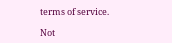terms of service.

Not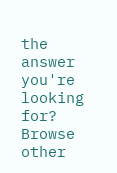the answer you're looking for? Browse other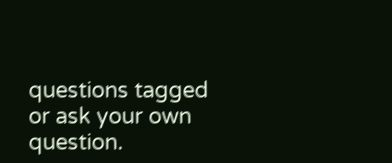questions tagged or ask your own question.